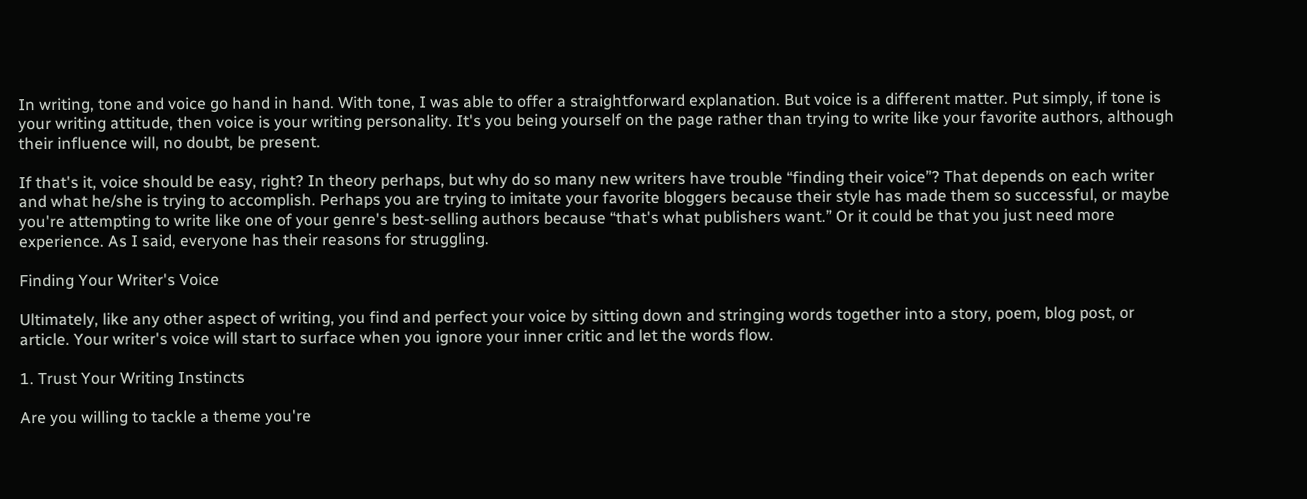In writing, tone and voice go hand in hand. With tone, I was able to offer a straightforward explanation. But voice is a different matter. Put simply, if tone is your writing attitude, then voice is your writing personality. It's you being yourself on the page rather than trying to write like your favorite authors, although their influence will, no doubt, be present.

If that's it, voice should be easy, right? In theory perhaps, but why do so many new writers have trouble “finding their voice”? That depends on each writer and what he/she is trying to accomplish. Perhaps you are trying to imitate your favorite bloggers because their style has made them so successful, or maybe you're attempting to write like one of your genre's best-selling authors because “that's what publishers want.” Or it could be that you just need more experience. As I said, everyone has their reasons for struggling.

Finding Your Writer's Voice

Ultimately, like any other aspect of writing, you find and perfect your voice by sitting down and stringing words together into a story, poem, blog post, or article. Your writer's voice will start to surface when you ignore your inner critic and let the words flow.

1. Trust Your Writing Instincts

Are you willing to tackle a theme you're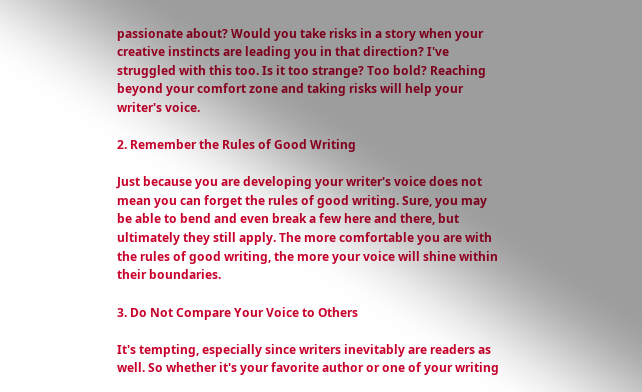passionate about? Would you take risks in a story when your creative instincts are leading you in that direction? I've struggled with this too. Is it too strange? Too bold? Reaching beyond your comfort zone and taking risks will help your writer's voice.

2. Remember the Rules of Good Writing

Just because you are developing your writer's voice does not mean you can forget the rules of good writing. Sure, you may be able to bend and even break a few here and there, but ultimately they still apply. The more comfortable you are with the rules of good writing, the more your voice will shine within their boundaries.

3. Do Not Compare Your Voice to Others

It's tempting, especially since writers inevitably are readers as well. So whether it's your favorite author or one of your writing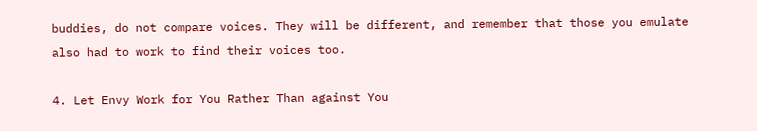buddies, do not compare voices. They will be different, and remember that those you emulate also had to work to find their voices too.

4. Let Envy Work for You Rather Than against You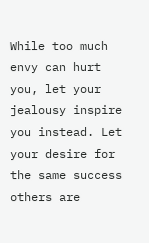While too much envy can hurt you, let your jealousy inspire you instead. Let your desire for the same success others are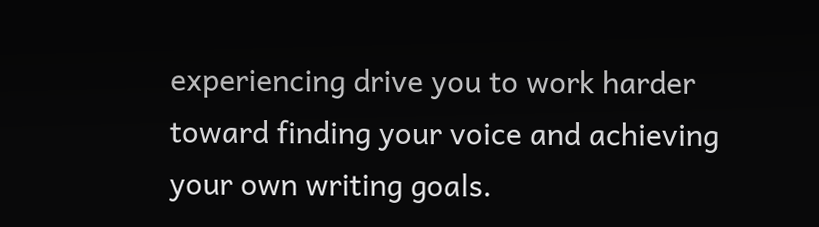experiencing drive you to work harder toward finding your voice and achieving your own writing goals.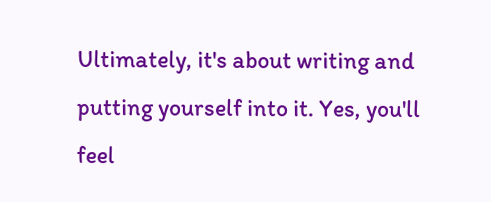Ultimately, it's about writing and putting yourself into it. Yes, you'll feel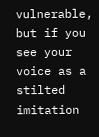vulnerable, but if you see your voice as a stilted imitation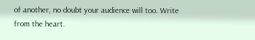of another, no doubt your audience will too. Write from the heart.